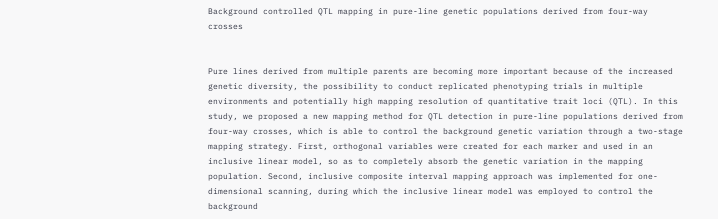Background controlled QTL mapping in pure-line genetic populations derived from four-way crosses


Pure lines derived from multiple parents are becoming more important because of the increased genetic diversity, the possibility to conduct replicated phenotyping trials in multiple environments and potentially high mapping resolution of quantitative trait loci (QTL). In this study, we proposed a new mapping method for QTL detection in pure-line populations derived from four-way crosses, which is able to control the background genetic variation through a two-stage mapping strategy. First, orthogonal variables were created for each marker and used in an inclusive linear model, so as to completely absorb the genetic variation in the mapping population. Second, inclusive composite interval mapping approach was implemented for one-dimensional scanning, during which the inclusive linear model was employed to control the background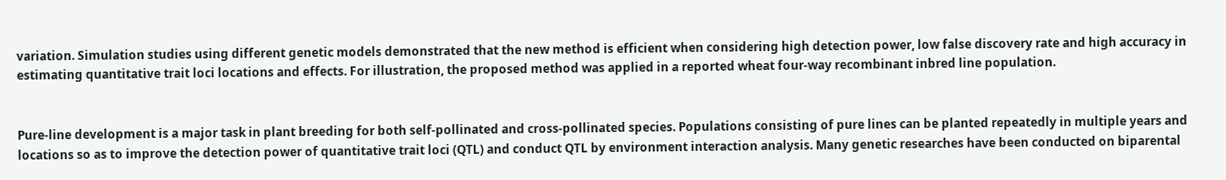variation. Simulation studies using different genetic models demonstrated that the new method is efficient when considering high detection power, low false discovery rate and high accuracy in estimating quantitative trait loci locations and effects. For illustration, the proposed method was applied in a reported wheat four-way recombinant inbred line population.


Pure-line development is a major task in plant breeding for both self-pollinated and cross-pollinated species. Populations consisting of pure lines can be planted repeatedly in multiple years and locations so as to improve the detection power of quantitative trait loci (QTL) and conduct QTL by environment interaction analysis. Many genetic researches have been conducted on biparental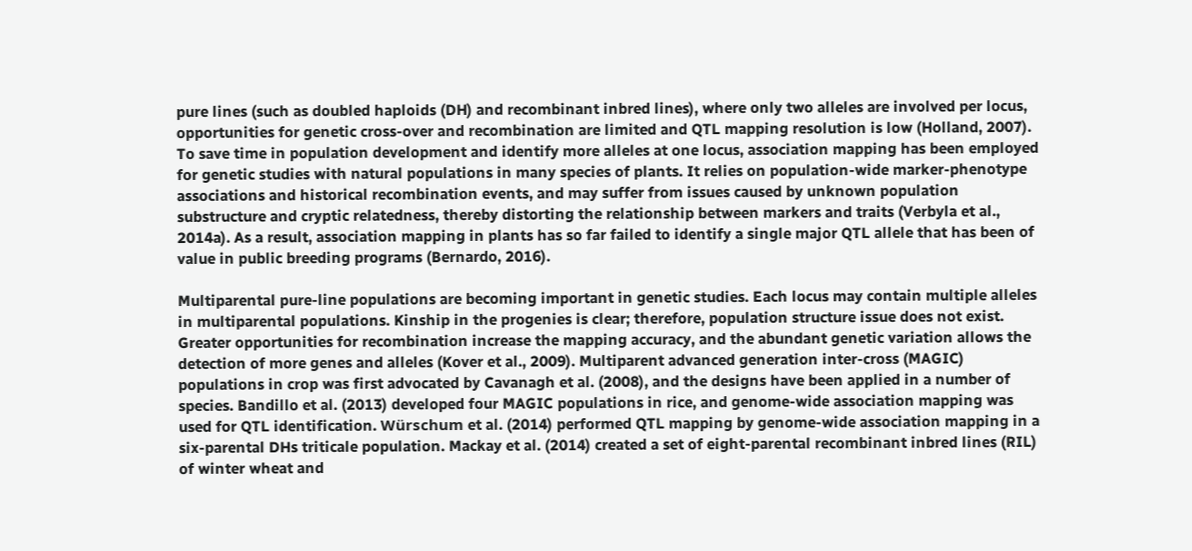pure lines (such as doubled haploids (DH) and recombinant inbred lines), where only two alleles are involved per locus, opportunities for genetic cross-over and recombination are limited and QTL mapping resolution is low (Holland, 2007). To save time in population development and identify more alleles at one locus, association mapping has been employed for genetic studies with natural populations in many species of plants. It relies on population-wide marker-phenotype associations and historical recombination events, and may suffer from issues caused by unknown population substructure and cryptic relatedness, thereby distorting the relationship between markers and traits (Verbyla et al., 2014a). As a result, association mapping in plants has so far failed to identify a single major QTL allele that has been of value in public breeding programs (Bernardo, 2016).

Multiparental pure-line populations are becoming important in genetic studies. Each locus may contain multiple alleles in multiparental populations. Kinship in the progenies is clear; therefore, population structure issue does not exist. Greater opportunities for recombination increase the mapping accuracy, and the abundant genetic variation allows the detection of more genes and alleles (Kover et al., 2009). Multiparent advanced generation inter-cross (MAGIC) populations in crop was first advocated by Cavanagh et al. (2008), and the designs have been applied in a number of species. Bandillo et al. (2013) developed four MAGIC populations in rice, and genome-wide association mapping was used for QTL identification. Würschum et al. (2014) performed QTL mapping by genome-wide association mapping in a six-parental DHs triticale population. Mackay et al. (2014) created a set of eight-parental recombinant inbred lines (RIL) of winter wheat and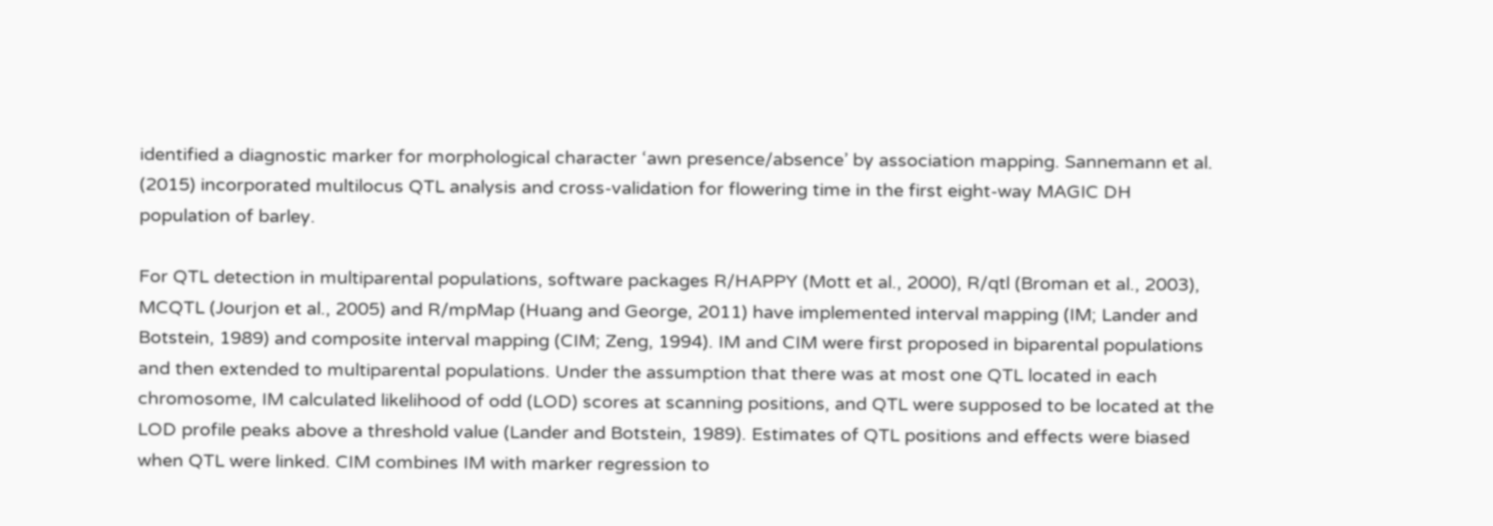identified a diagnostic marker for morphological character ‘awn presence/absence’ by association mapping. Sannemann et al. (2015) incorporated multilocus QTL analysis and cross-validation for flowering time in the first eight-way MAGIC DH population of barley.

For QTL detection in multiparental populations, software packages R/HAPPY (Mott et al., 2000), R/qtl (Broman et al., 2003), MCQTL (Jourjon et al., 2005) and R/mpMap (Huang and George, 2011) have implemented interval mapping (IM; Lander and Botstein, 1989) and composite interval mapping (CIM; Zeng, 1994). IM and CIM were first proposed in biparental populations and then extended to multiparental populations. Under the assumption that there was at most one QTL located in each chromosome, IM calculated likelihood of odd (LOD) scores at scanning positions, and QTL were supposed to be located at the LOD profile peaks above a threshold value (Lander and Botstein, 1989). Estimates of QTL positions and effects were biased when QTL were linked. CIM combines IM with marker regression to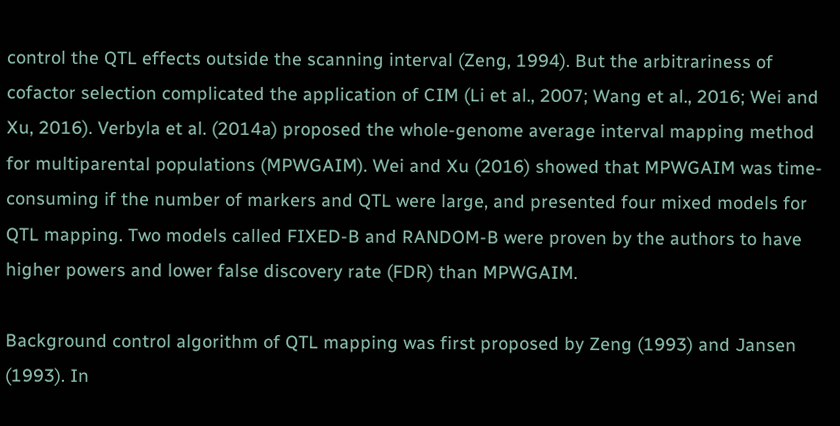control the QTL effects outside the scanning interval (Zeng, 1994). But the arbitrariness of cofactor selection complicated the application of CIM (Li et al., 2007; Wang et al., 2016; Wei and Xu, 2016). Verbyla et al. (2014a) proposed the whole-genome average interval mapping method for multiparental populations (MPWGAIM). Wei and Xu (2016) showed that MPWGAIM was time-consuming if the number of markers and QTL were large, and presented four mixed models for QTL mapping. Two models called FIXED-B and RANDOM-B were proven by the authors to have higher powers and lower false discovery rate (FDR) than MPWGAIM.

Background control algorithm of QTL mapping was first proposed by Zeng (1993) and Jansen (1993). In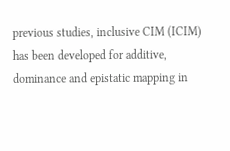previous studies, inclusive CIM (ICIM) has been developed for additive, dominance and epistatic mapping in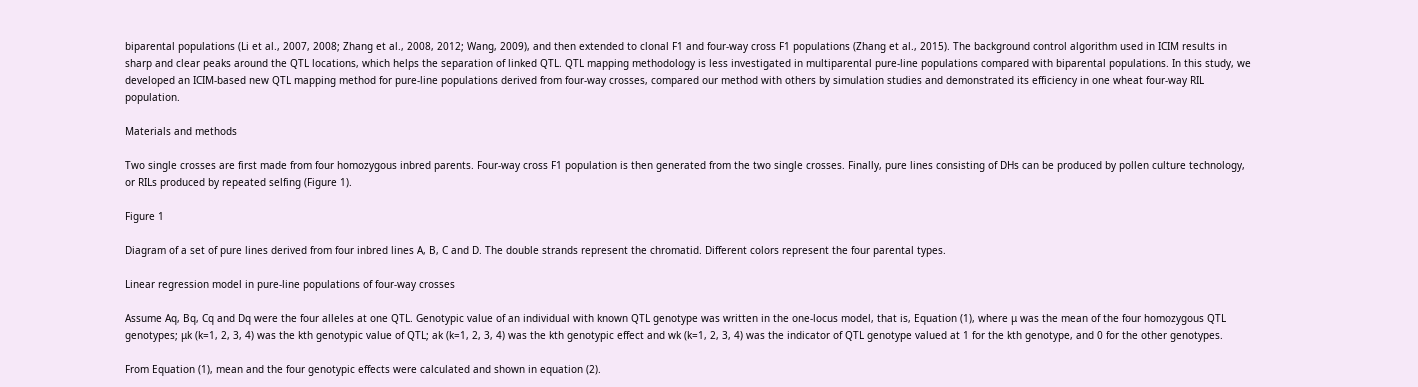biparental populations (Li et al., 2007, 2008; Zhang et al., 2008, 2012; Wang, 2009), and then extended to clonal F1 and four-way cross F1 populations (Zhang et al., 2015). The background control algorithm used in ICIM results in sharp and clear peaks around the QTL locations, which helps the separation of linked QTL. QTL mapping methodology is less investigated in multiparental pure-line populations compared with biparental populations. In this study, we developed an ICIM-based new QTL mapping method for pure-line populations derived from four-way crosses, compared our method with others by simulation studies and demonstrated its efficiency in one wheat four-way RIL population.

Materials and methods

Two single crosses are first made from four homozygous inbred parents. Four-way cross F1 population is then generated from the two single crosses. Finally, pure lines consisting of DHs can be produced by pollen culture technology, or RILs produced by repeated selfing (Figure 1).

Figure 1

Diagram of a set of pure lines derived from four inbred lines A, B, C and D. The double strands represent the chromatid. Different colors represent the four parental types.

Linear regression model in pure-line populations of four-way crosses

Assume Aq, Bq, Cq and Dq were the four alleles at one QTL. Genotypic value of an individual with known QTL genotype was written in the one-locus model, that is, Equation (1), where μ was the mean of the four homozygous QTL genotypes; μk (k=1, 2, 3, 4) was the kth genotypic value of QTL; ak (k=1, 2, 3, 4) was the kth genotypic effect and wk (k=1, 2, 3, 4) was the indicator of QTL genotype valued at 1 for the kth genotype, and 0 for the other genotypes.

From Equation (1), mean and the four genotypic effects were calculated and shown in equation (2).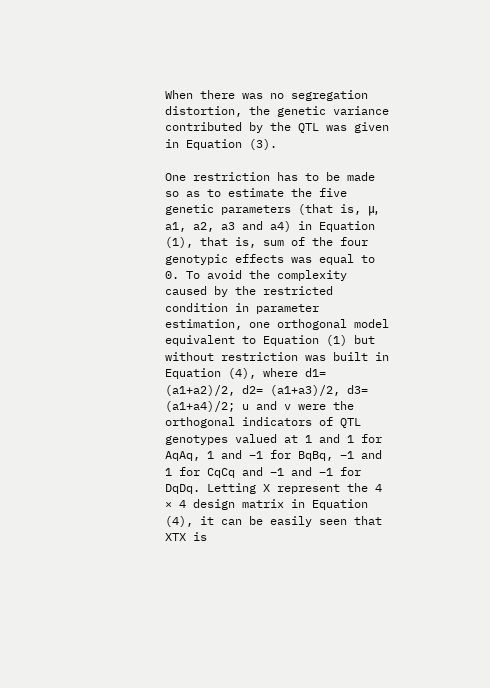When there was no segregation distortion, the genetic variance contributed by the QTL was given in Equation (3).

One restriction has to be made so as to estimate the five genetic parameters (that is, μ, a1, a2, a3 and a4) in Equation (1), that is, sum of the four genotypic effects was equal to 0. To avoid the complexity caused by the restricted condition in parameter estimation, one orthogonal model equivalent to Equation (1) but without restriction was built in Equation (4), where d1= (a1+a2)/2, d2= (a1+a3)/2, d3= (a1+a4)/2; u and v were the orthogonal indicators of QTL genotypes valued at 1 and 1 for AqAq, 1 and −1 for BqBq, −1 and 1 for CqCq and −1 and −1 for DqDq. Letting X represent the 4 × 4 design matrix in Equation (4), it can be easily seen that XTX is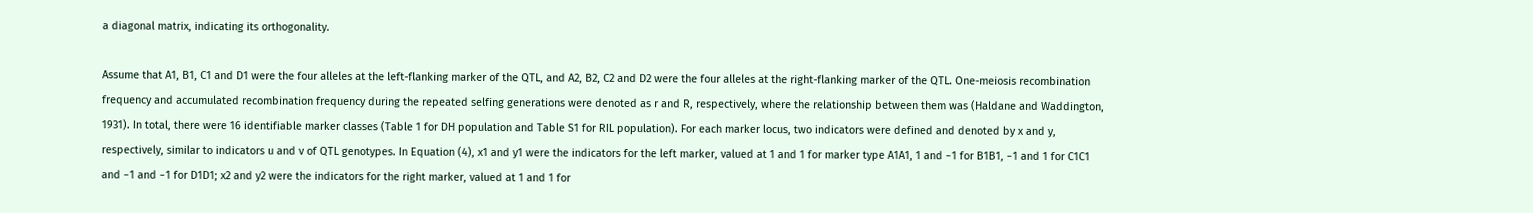a diagonal matrix, indicating its orthogonality.

Assume that A1, B1, C1 and D1 were the four alleles at the left-flanking marker of the QTL, and A2, B2, C2 and D2 were the four alleles at the right-flanking marker of the QTL. One-meiosis recombination frequency and accumulated recombination frequency during the repeated selfing generations were denoted as r and R, respectively, where the relationship between them was (Haldane and Waddington, 1931). In total, there were 16 identifiable marker classes (Table 1 for DH population and Table S1 for RIL population). For each marker locus, two indicators were defined and denoted by x and y, respectively, similar to indicators u and v of QTL genotypes. In Equation (4), x1 and y1 were the indicators for the left marker, valued at 1 and 1 for marker type A1A1, 1 and −1 for B1B1, −1 and 1 for C1C1 and −1 and −1 for D1D1; x2 and y2 were the indicators for the right marker, valued at 1 and 1 for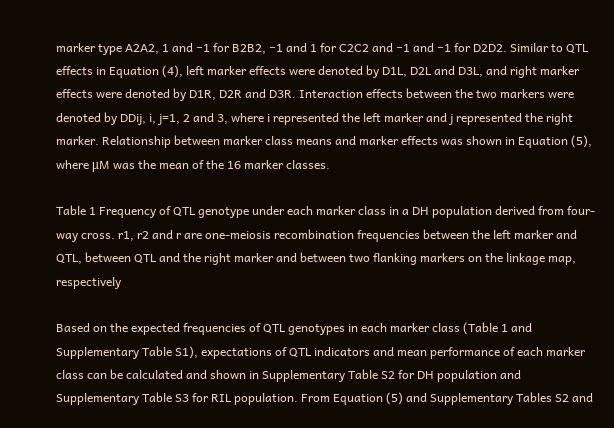marker type A2A2, 1 and −1 for B2B2, −1 and 1 for C2C2 and −1 and −1 for D2D2. Similar to QTL effects in Equation (4), left marker effects were denoted by D1L, D2L and D3L, and right marker effects were denoted by D1R, D2R and D3R. Interaction effects between the two markers were denoted by DDij, i, j=1, 2 and 3, where i represented the left marker and j represented the right marker. Relationship between marker class means and marker effects was shown in Equation (5), where μM was the mean of the 16 marker classes.

Table 1 Frequency of QTL genotype under each marker class in a DH population derived from four-way cross. r1, r2 and r are one-meiosis recombination frequencies between the left marker and QTL, between QTL and the right marker and between two flanking markers on the linkage map, respectively

Based on the expected frequencies of QTL genotypes in each marker class (Table 1 and Supplementary Table S1), expectations of QTL indicators and mean performance of each marker class can be calculated and shown in Supplementary Table S2 for DH population and Supplementary Table S3 for RIL population. From Equation (5) and Supplementary Tables S2 and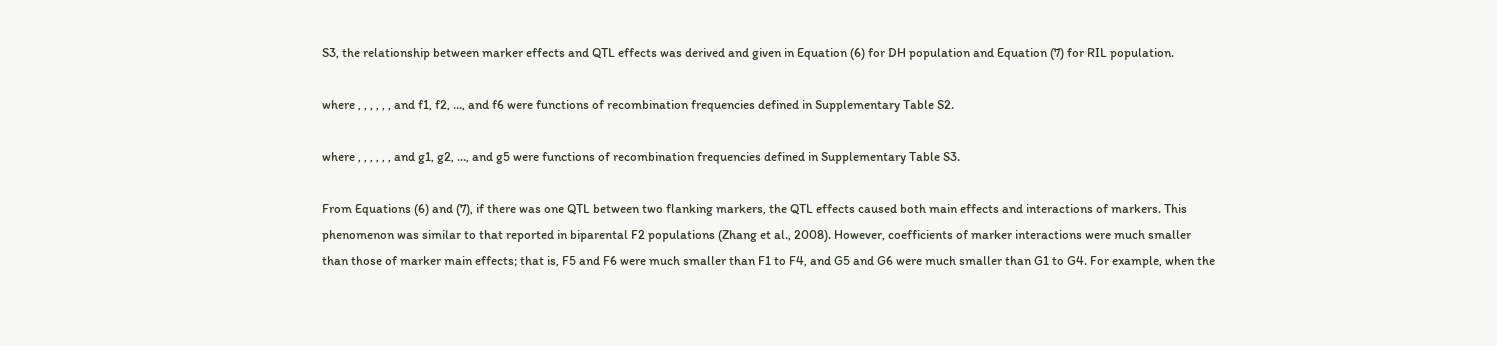S3, the relationship between marker effects and QTL effects was derived and given in Equation (6) for DH population and Equation (7) for RIL population.

where , , , , , , and f1, f2, …, and f6 were functions of recombination frequencies defined in Supplementary Table S2.

where , , , , , , and g1, g2, …, and g5 were functions of recombination frequencies defined in Supplementary Table S3.

From Equations (6) and (7), if there was one QTL between two flanking markers, the QTL effects caused both main effects and interactions of markers. This phenomenon was similar to that reported in biparental F2 populations (Zhang et al., 2008). However, coefficients of marker interactions were much smaller than those of marker main effects; that is, F5 and F6 were much smaller than F1 to F4, and G5 and G6 were much smaller than G1 to G4. For example, when the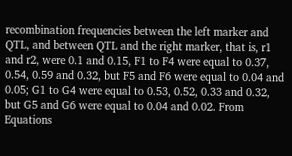recombination frequencies between the left marker and QTL, and between QTL and the right marker, that is, r1 and r2, were 0.1 and 0.15, F1 to F4 were equal to 0.37, 0.54, 0.59 and 0.32, but F5 and F6 were equal to 0.04 and 0.05; G1 to G4 were equal to 0.53, 0.52, 0.33 and 0.32, but G5 and G6 were equal to 0.04 and 0.02. From Equations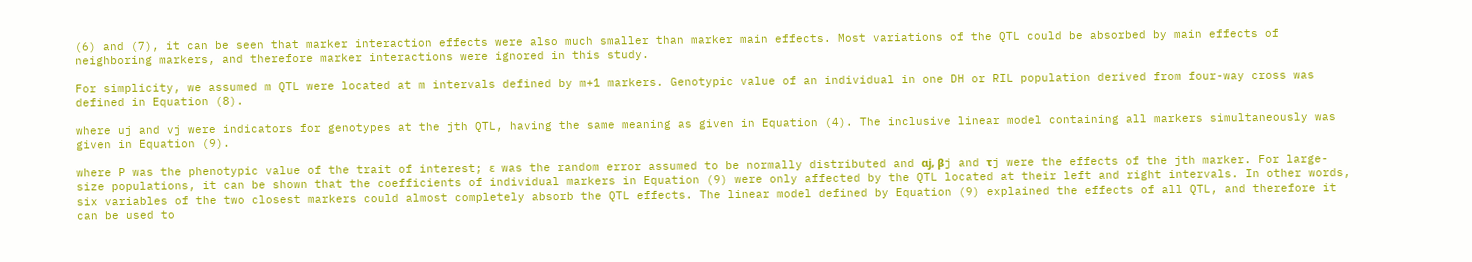(6) and (7), it can be seen that marker interaction effects were also much smaller than marker main effects. Most variations of the QTL could be absorbed by main effects of neighboring markers, and therefore marker interactions were ignored in this study.

For simplicity, we assumed m QTL were located at m intervals defined by m+1 markers. Genotypic value of an individual in one DH or RIL population derived from four-way cross was defined in Equation (8).

where uj and vj were indicators for genotypes at the jth QTL, having the same meaning as given in Equation (4). The inclusive linear model containing all markers simultaneously was given in Equation (9).

where P was the phenotypic value of the trait of interest; ɛ was the random error assumed to be normally distributed and αj, βj and τj were the effects of the jth marker. For large-size populations, it can be shown that the coefficients of individual markers in Equation (9) were only affected by the QTL located at their left and right intervals. In other words, six variables of the two closest markers could almost completely absorb the QTL effects. The linear model defined by Equation (9) explained the effects of all QTL, and therefore it can be used to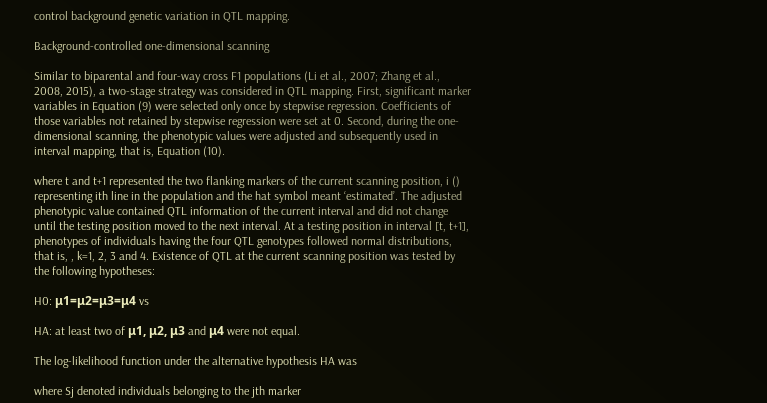control background genetic variation in QTL mapping.

Background-controlled one-dimensional scanning

Similar to biparental and four-way cross F1 populations (Li et al., 2007; Zhang et al., 2008, 2015), a two-stage strategy was considered in QTL mapping. First, significant marker variables in Equation (9) were selected only once by stepwise regression. Coefficients of those variables not retained by stepwise regression were set at 0. Second, during the one-dimensional scanning, the phenotypic values were adjusted and subsequently used in interval mapping, that is, Equation (10).

where t and t+1 represented the two flanking markers of the current scanning position, i () representing ith line in the population and the hat symbol meant ‘estimated’. The adjusted phenotypic value contained QTL information of the current interval and did not change until the testing position moved to the next interval. At a testing position in interval [t, t+1], phenotypes of individuals having the four QTL genotypes followed normal distributions, that is, , k=1, 2, 3 and 4. Existence of QTL at the current scanning position was tested by the following hypotheses:

H0: μ1=μ2=μ3=μ4 vs

HA: at least two of μ1, μ2, μ3 and μ4 were not equal.

The log-likelihood function under the alternative hypothesis HA was

where Sj denoted individuals belonging to the jth marker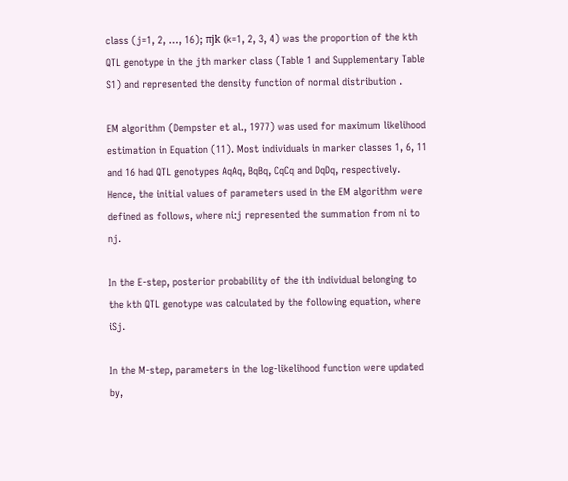class (j=1, 2, …, 16); πjk (k=1, 2, 3, 4) was the proportion of the kth QTL genotype in the jth marker class (Table 1 and Supplementary Table S1) and represented the density function of normal distribution .

EM algorithm (Dempster et al., 1977) was used for maximum likelihood estimation in Equation (11). Most individuals in marker classes 1, 6, 11 and 16 had QTL genotypes AqAq, BqBq, CqCq and DqDq, respectively. Hence, the initial values of parameters used in the EM algorithm were defined as follows, where ni:j represented the summation from ni to nj.

In the E-step, posterior probability of the ith individual belonging to the kth QTL genotype was calculated by the following equation, where iSj.

In the M-step, parameters in the log-likelihood function were updated by,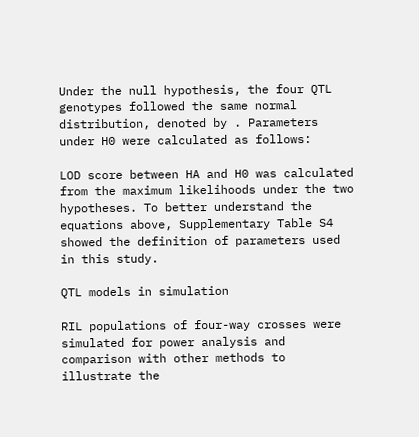Under the null hypothesis, the four QTL genotypes followed the same normal distribution, denoted by . Parameters under H0 were calculated as follows:

LOD score between HA and H0 was calculated from the maximum likelihoods under the two hypotheses. To better understand the equations above, Supplementary Table S4 showed the definition of parameters used in this study.

QTL models in simulation

RIL populations of four-way crosses were simulated for power analysis and comparison with other methods to illustrate the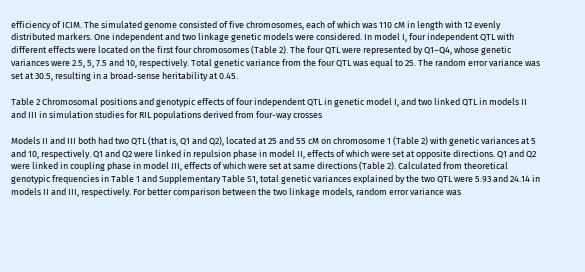efficiency of ICIM. The simulated genome consisted of five chromosomes, each of which was 110 cM in length with 12 evenly distributed markers. One independent and two linkage genetic models were considered. In model I, four independent QTL with different effects were located on the first four chromosomes (Table 2). The four QTL were represented by Q1–Q4, whose genetic variances were 2.5, 5, 7.5 and 10, respectively. Total genetic variance from the four QTL was equal to 25. The random error variance was set at 30.5, resulting in a broad-sense heritability at 0.45.

Table 2 Chromosomal positions and genotypic effects of four independent QTL in genetic model I, and two linked QTL in models II and III in simulation studies for RIL populations derived from four-way crosses

Models II and III both had two QTL (that is, Q1 and Q2), located at 25 and 55 cM on chromosome 1 (Table 2) with genetic variances at 5 and 10, respectively. Q1 and Q2 were linked in repulsion phase in model II, effects of which were set at opposite directions. Q1 and Q2 were linked in coupling phase in model III, effects of which were set at same directions (Table 2). Calculated from theoretical genotypic frequencies in Table 1 and Supplementary Table S1, total genetic variances explained by the two QTL were 5.93 and 24.14 in models II and III, respectively. For better comparison between the two linkage models, random error variance was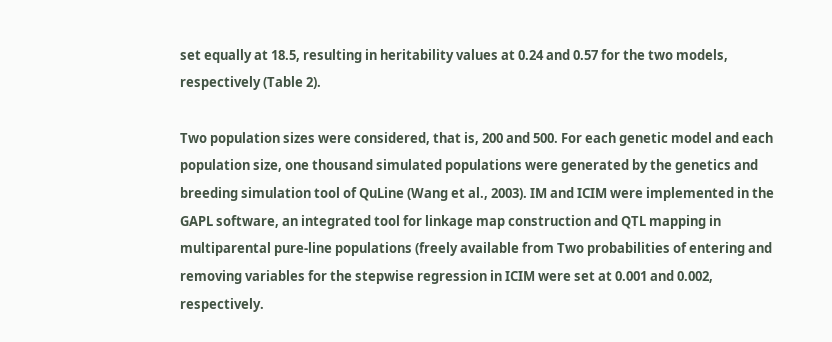set equally at 18.5, resulting in heritability values at 0.24 and 0.57 for the two models, respectively (Table 2).

Two population sizes were considered, that is, 200 and 500. For each genetic model and each population size, one thousand simulated populations were generated by the genetics and breeding simulation tool of QuLine (Wang et al., 2003). IM and ICIM were implemented in the GAPL software, an integrated tool for linkage map construction and QTL mapping in multiparental pure-line populations (freely available from Two probabilities of entering and removing variables for the stepwise regression in ICIM were set at 0.001 and 0.002, respectively.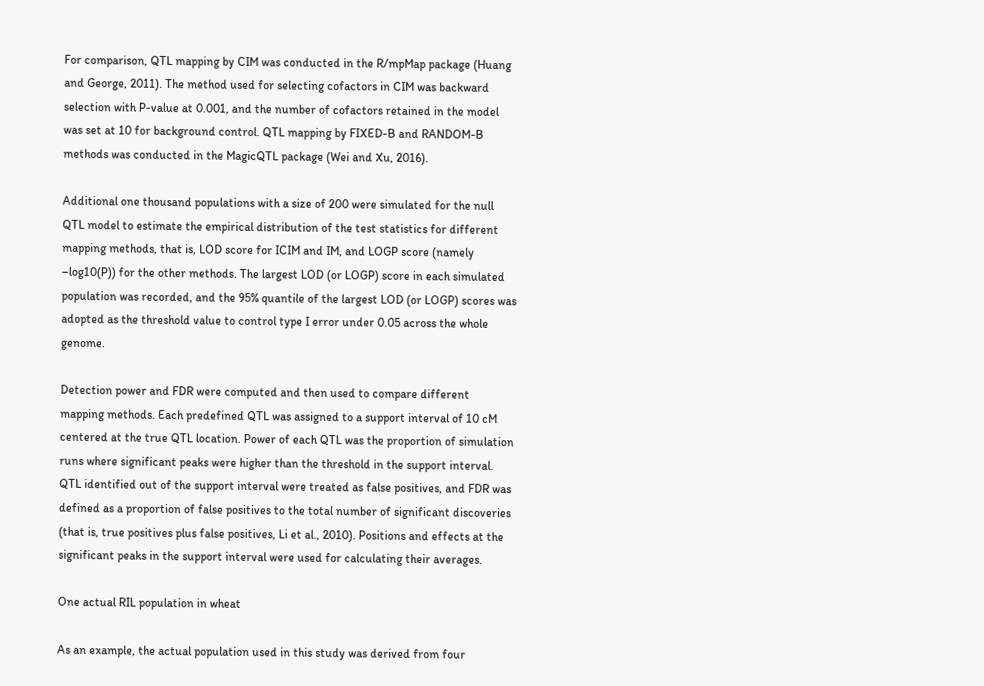For comparison, QTL mapping by CIM was conducted in the R/mpMap package (Huang and George, 2011). The method used for selecting cofactors in CIM was backward selection with P-value at 0.001, and the number of cofactors retained in the model was set at 10 for background control. QTL mapping by FIXED-B and RANDOM-B methods was conducted in the MagicQTL package (Wei and Xu, 2016).

Additional one thousand populations with a size of 200 were simulated for the null QTL model to estimate the empirical distribution of the test statistics for different mapping methods, that is, LOD score for ICIM and IM, and LOGP score (namely –log10(P)) for the other methods. The largest LOD (or LOGP) score in each simulated population was recorded, and the 95% quantile of the largest LOD (or LOGP) scores was adopted as the threshold value to control type I error under 0.05 across the whole genome.

Detection power and FDR were computed and then used to compare different mapping methods. Each predefined QTL was assigned to a support interval of 10 cM centered at the true QTL location. Power of each QTL was the proportion of simulation runs where significant peaks were higher than the threshold in the support interval. QTL identified out of the support interval were treated as false positives, and FDR was defined as a proportion of false positives to the total number of significant discoveries (that is, true positives plus false positives, Li et al., 2010). Positions and effects at the significant peaks in the support interval were used for calculating their averages.

One actual RIL population in wheat

As an example, the actual population used in this study was derived from four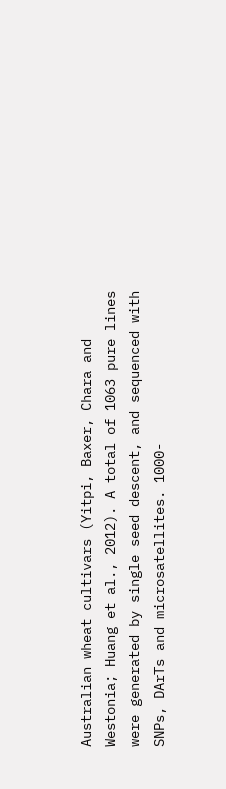Australian wheat cultivars (Yitpi, Baxer, Chara and Westonia; Huang et al., 2012). A total of 1063 pure lines were generated by single seed descent, and sequenced with SNPs, DArTs and microsatellites. 1000-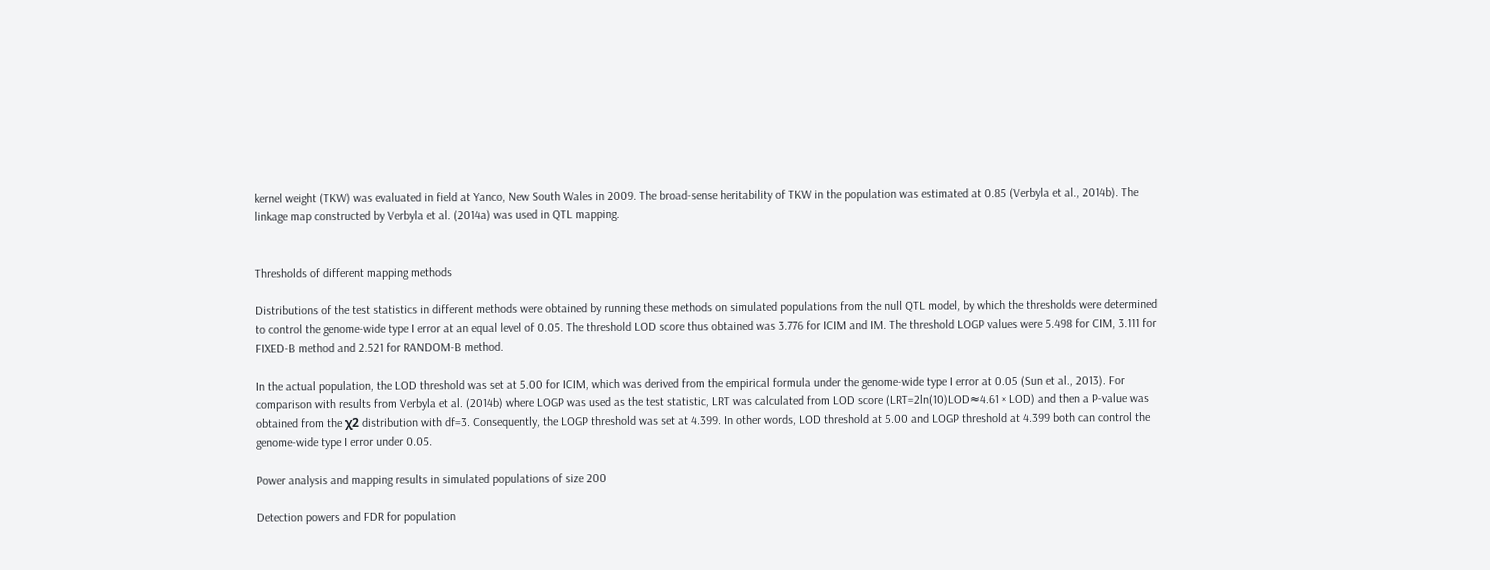kernel weight (TKW) was evaluated in field at Yanco, New South Wales in 2009. The broad-sense heritability of TKW in the population was estimated at 0.85 (Verbyla et al., 2014b). The linkage map constructed by Verbyla et al. (2014a) was used in QTL mapping.


Thresholds of different mapping methods

Distributions of the test statistics in different methods were obtained by running these methods on simulated populations from the null QTL model, by which the thresholds were determined to control the genome-wide type I error at an equal level of 0.05. The threshold LOD score thus obtained was 3.776 for ICIM and IM. The threshold LOGP values were 5.498 for CIM, 3.111 for FIXED-B method and 2.521 for RANDOM-B method.

In the actual population, the LOD threshold was set at 5.00 for ICIM, which was derived from the empirical formula under the genome-wide type I error at 0.05 (Sun et al., 2013). For comparison with results from Verbyla et al. (2014b) where LOGP was used as the test statistic, LRT was calculated from LOD score (LRT=2ln(10)LOD≈4.61 × LOD) and then a P-value was obtained from the χ2 distribution with df=3. Consequently, the LOGP threshold was set at 4.399. In other words, LOD threshold at 5.00 and LOGP threshold at 4.399 both can control the genome-wide type I error under 0.05.

Power analysis and mapping results in simulated populations of size 200

Detection powers and FDR for population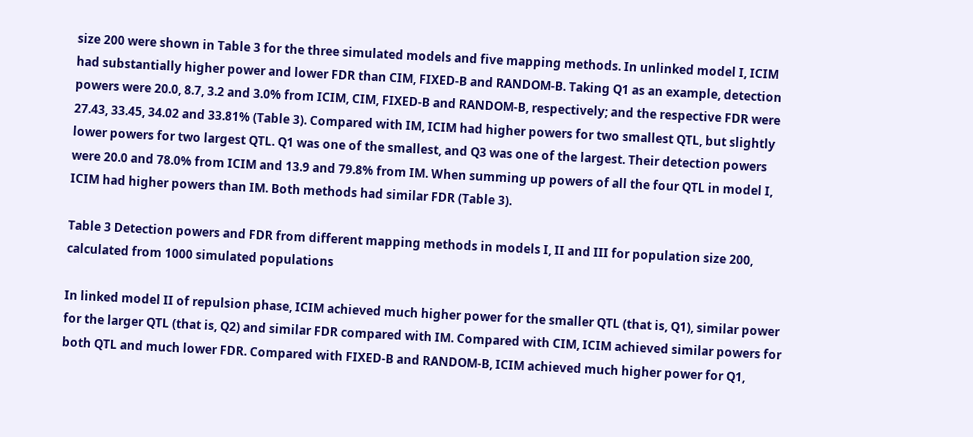size 200 were shown in Table 3 for the three simulated models and five mapping methods. In unlinked model I, ICIM had substantially higher power and lower FDR than CIM, FIXED-B and RANDOM-B. Taking Q1 as an example, detection powers were 20.0, 8.7, 3.2 and 3.0% from ICIM, CIM, FIXED-B and RANDOM-B, respectively; and the respective FDR were 27.43, 33.45, 34.02 and 33.81% (Table 3). Compared with IM, ICIM had higher powers for two smallest QTL, but slightly lower powers for two largest QTL. Q1 was one of the smallest, and Q3 was one of the largest. Their detection powers were 20.0 and 78.0% from ICIM and 13.9 and 79.8% from IM. When summing up powers of all the four QTL in model I, ICIM had higher powers than IM. Both methods had similar FDR (Table 3).

Table 3 Detection powers and FDR from different mapping methods in models I, II and III for population size 200, calculated from 1000 simulated populations

In linked model II of repulsion phase, ICIM achieved much higher power for the smaller QTL (that is, Q1), similar power for the larger QTL (that is, Q2) and similar FDR compared with IM. Compared with CIM, ICIM achieved similar powers for both QTL and much lower FDR. Compared with FIXED-B and RANDOM-B, ICIM achieved much higher power for Q1,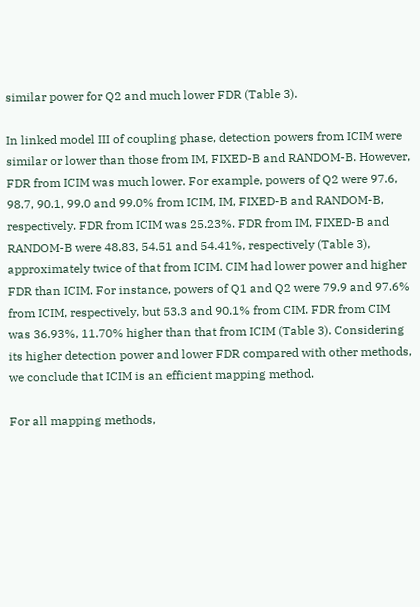similar power for Q2 and much lower FDR (Table 3).

In linked model III of coupling phase, detection powers from ICIM were similar or lower than those from IM, FIXED-B and RANDOM-B. However, FDR from ICIM was much lower. For example, powers of Q2 were 97.6, 98.7, 90.1, 99.0 and 99.0% from ICIM, IM, FIXED-B and RANDOM-B, respectively. FDR from ICIM was 25.23%. FDR from IM, FIXED-B and RANDOM-B were 48.83, 54.51 and 54.41%, respectively (Table 3), approximately twice of that from ICIM. CIM had lower power and higher FDR than ICIM. For instance, powers of Q1 and Q2 were 79.9 and 97.6% from ICIM, respectively, but 53.3 and 90.1% from CIM. FDR from CIM was 36.93%, 11.70% higher than that from ICIM (Table 3). Considering its higher detection power and lower FDR compared with other methods, we conclude that ICIM is an efficient mapping method.

For all mapping methods,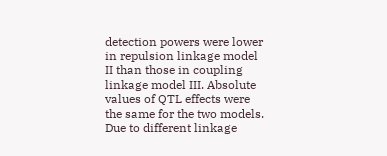detection powers were lower in repulsion linkage model II than those in coupling linkage model III. Absolute values of QTL effects were the same for the two models. Due to different linkage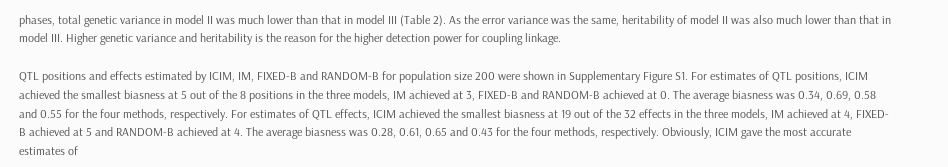phases, total genetic variance in model II was much lower than that in model III (Table 2). As the error variance was the same, heritability of model II was also much lower than that in model III. Higher genetic variance and heritability is the reason for the higher detection power for coupling linkage.

QTL positions and effects estimated by ICIM, IM, FIXED-B and RANDOM-B for population size 200 were shown in Supplementary Figure S1. For estimates of QTL positions, ICIM achieved the smallest biasness at 5 out of the 8 positions in the three models, IM achieved at 3, FIXED-B and RANDOM-B achieved at 0. The average biasness was 0.34, 0.69, 0.58 and 0.55 for the four methods, respectively. For estimates of QTL effects, ICIM achieved the smallest biasness at 19 out of the 32 effects in the three models, IM achieved at 4, FIXED-B achieved at 5 and RANDOM-B achieved at 4. The average biasness was 0.28, 0.61, 0.65 and 0.43 for the four methods, respectively. Obviously, ICIM gave the most accurate estimates of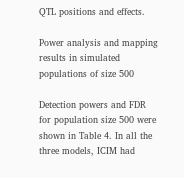QTL positions and effects.

Power analysis and mapping results in simulated populations of size 500

Detection powers and FDR for population size 500 were shown in Table 4. In all the three models, ICIM had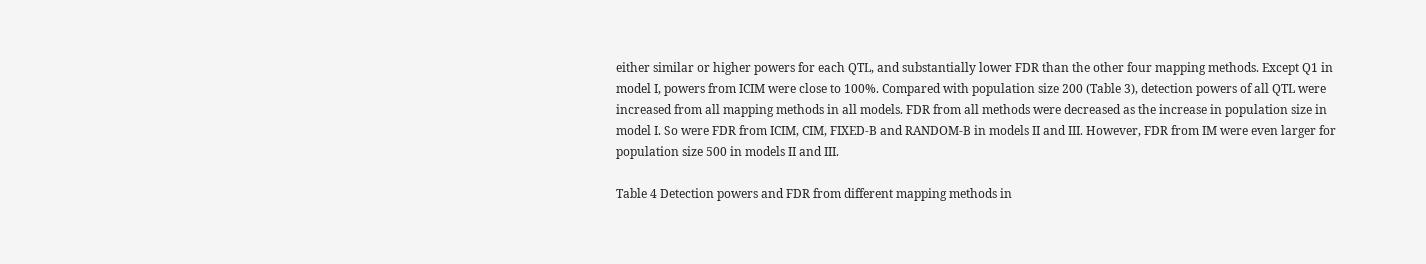either similar or higher powers for each QTL, and substantially lower FDR than the other four mapping methods. Except Q1 in model I, powers from ICIM were close to 100%. Compared with population size 200 (Table 3), detection powers of all QTL were increased from all mapping methods in all models. FDR from all methods were decreased as the increase in population size in model I. So were FDR from ICIM, CIM, FIXED-B and RANDOM-B in models II and III. However, FDR from IM were even larger for population size 500 in models II and III.

Table 4 Detection powers and FDR from different mapping methods in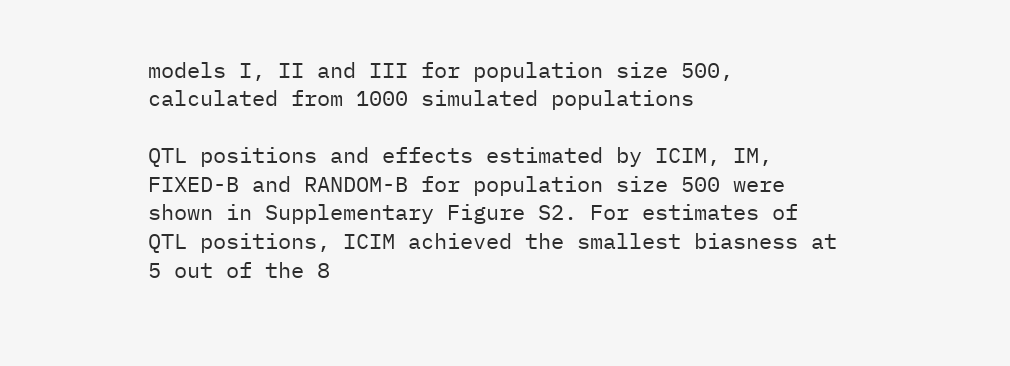models I, II and III for population size 500, calculated from 1000 simulated populations

QTL positions and effects estimated by ICIM, IM, FIXED-B and RANDOM-B for population size 500 were shown in Supplementary Figure S2. For estimates of QTL positions, ICIM achieved the smallest biasness at 5 out of the 8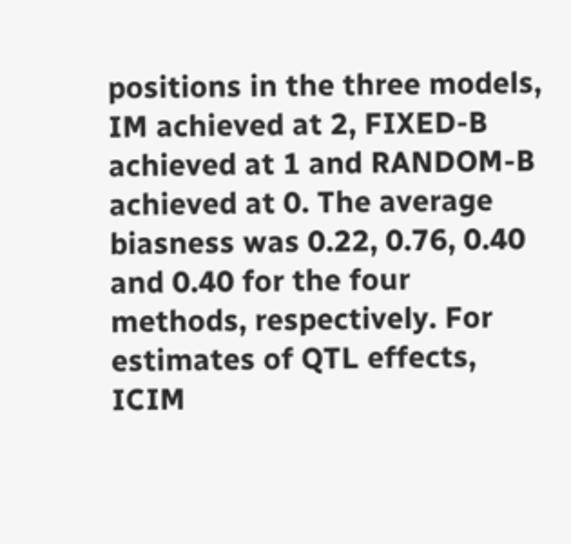positions in the three models, IM achieved at 2, FIXED-B achieved at 1 and RANDOM-B achieved at 0. The average biasness was 0.22, 0.76, 0.40 and 0.40 for the four methods, respectively. For estimates of QTL effects, ICIM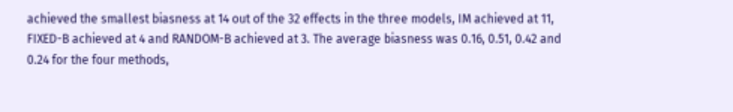achieved the smallest biasness at 14 out of the 32 effects in the three models, IM achieved at 11, FIXED-B achieved at 4 and RANDOM-B achieved at 3. The average biasness was 0.16, 0.51, 0.42 and 0.24 for the four methods,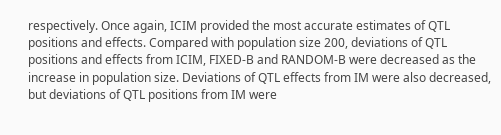respectively. Once again, ICIM provided the most accurate estimates of QTL positions and effects. Compared with population size 200, deviations of QTL positions and effects from ICIM, FIXED-B and RANDOM-B were decreased as the increase in population size. Deviations of QTL effects from IM were also decreased, but deviations of QTL positions from IM were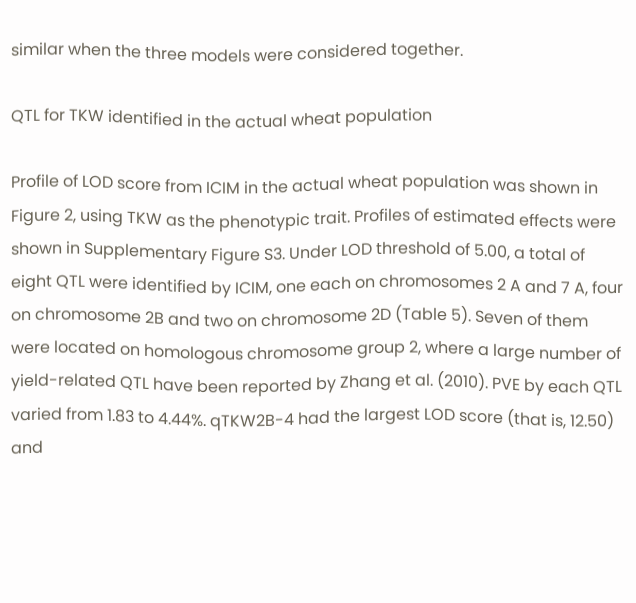similar when the three models were considered together.

QTL for TKW identified in the actual wheat population

Profile of LOD score from ICIM in the actual wheat population was shown in Figure 2, using TKW as the phenotypic trait. Profiles of estimated effects were shown in Supplementary Figure S3. Under LOD threshold of 5.00, a total of eight QTL were identified by ICIM, one each on chromosomes 2 A and 7 A, four on chromosome 2B and two on chromosome 2D (Table 5). Seven of them were located on homologous chromosome group 2, where a large number of yield-related QTL have been reported by Zhang et al. (2010). PVE by each QTL varied from 1.83 to 4.44%. qTKW2B-4 had the largest LOD score (that is, 12.50) and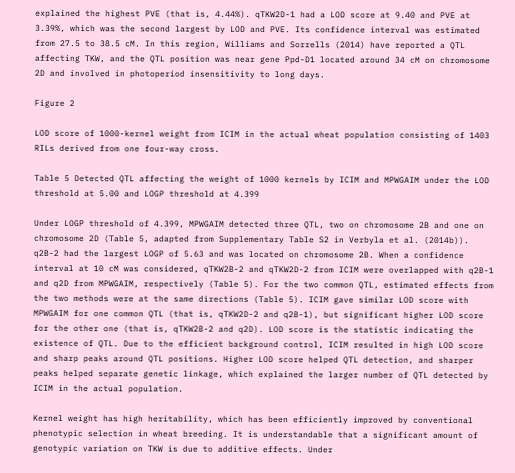explained the highest PVE (that is, 4.44%). qTKW2D-1 had a LOD score at 9.40 and PVE at 3.39%, which was the second largest by LOD and PVE. Its confidence interval was estimated from 27.5 to 38.5 cM. In this region, Williams and Sorrells (2014) have reported a QTL affecting TKW, and the QTL position was near gene Ppd-D1 located around 34 cM on chromosome 2D and involved in photoperiod insensitivity to long days.

Figure 2

LOD score of 1000-kernel weight from ICIM in the actual wheat population consisting of 1403 RILs derived from one four-way cross.

Table 5 Detected QTL affecting the weight of 1000 kernels by ICIM and MPWGAIM under the LOD threshold at 5.00 and LOGP threshold at 4.399

Under LOGP threshold of 4.399, MPWGAIM detected three QTL, two on chromosome 2B and one on chromosome 2D (Table 5, adapted from Supplementary Table S2 in Verbyla et al. (2014b)). q2B-2 had the largest LOGP of 5.63 and was located on chromosome 2B. When a confidence interval at 10 cM was considered, qTKW2B-2 and qTKW2D-2 from ICIM were overlapped with q2B-1 and q2D from MPWGAIM, respectively (Table 5). For the two common QTL, estimated effects from the two methods were at the same directions (Table 5). ICIM gave similar LOD score with MPWGAIM for one common QTL (that is, qTKW2D-2 and q2B-1), but significant higher LOD score for the other one (that is, qTKW2B-2 and q2D). LOD score is the statistic indicating the existence of QTL. Due to the efficient background control, ICIM resulted in high LOD score and sharp peaks around QTL positions. Higher LOD score helped QTL detection, and sharper peaks helped separate genetic linkage, which explained the larger number of QTL detected by ICIM in the actual population.

Kernel weight has high heritability, which has been efficiently improved by conventional phenotypic selection in wheat breeding. It is understandable that a significant amount of genotypic variation on TKW is due to additive effects. Under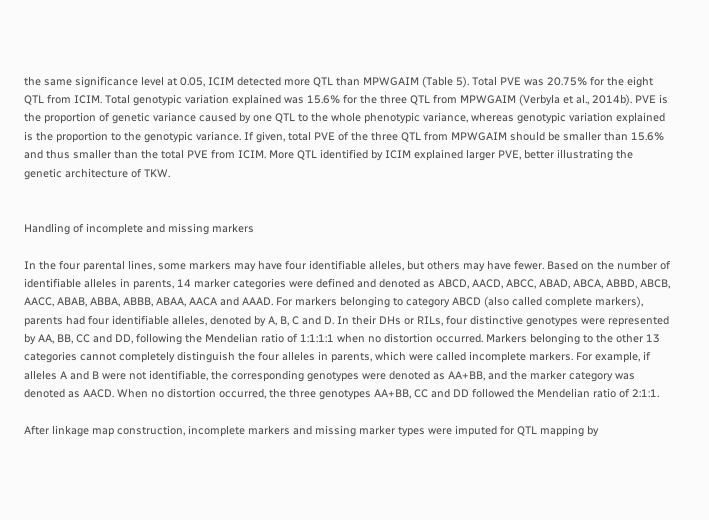the same significance level at 0.05, ICIM detected more QTL than MPWGAIM (Table 5). Total PVE was 20.75% for the eight QTL from ICIM. Total genotypic variation explained was 15.6% for the three QTL from MPWGAIM (Verbyla et al., 2014b). PVE is the proportion of genetic variance caused by one QTL to the whole phenotypic variance, whereas genotypic variation explained is the proportion to the genotypic variance. If given, total PVE of the three QTL from MPWGAIM should be smaller than 15.6% and thus smaller than the total PVE from ICIM. More QTL identified by ICIM explained larger PVE, better illustrating the genetic architecture of TKW.


Handling of incomplete and missing markers

In the four parental lines, some markers may have four identifiable alleles, but others may have fewer. Based on the number of identifiable alleles in parents, 14 marker categories were defined and denoted as ABCD, AACD, ABCC, ABAD, ABCA, ABBD, ABCB, AACC, ABAB, ABBA, ABBB, ABAA, AACA and AAAD. For markers belonging to category ABCD (also called complete markers), parents had four identifiable alleles, denoted by A, B, C and D. In their DHs or RILs, four distinctive genotypes were represented by AA, BB, CC and DD, following the Mendelian ratio of 1:1:1:1 when no distortion occurred. Markers belonging to the other 13 categories cannot completely distinguish the four alleles in parents, which were called incomplete markers. For example, if alleles A and B were not identifiable, the corresponding genotypes were denoted as AA+BB, and the marker category was denoted as AACD. When no distortion occurred, the three genotypes AA+BB, CC and DD followed the Mendelian ratio of 2:1:1.

After linkage map construction, incomplete markers and missing marker types were imputed for QTL mapping by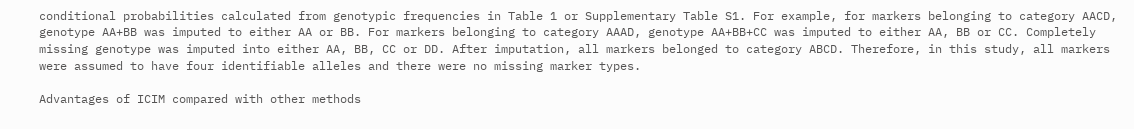conditional probabilities calculated from genotypic frequencies in Table 1 or Supplementary Table S1. For example, for markers belonging to category AACD, genotype AA+BB was imputed to either AA or BB. For markers belonging to category AAAD, genotype AA+BB+CC was imputed to either AA, BB or CC. Completely missing genotype was imputed into either AA, BB, CC or DD. After imputation, all markers belonged to category ABCD. Therefore, in this study, all markers were assumed to have four identifiable alleles and there were no missing marker types.

Advantages of ICIM compared with other methods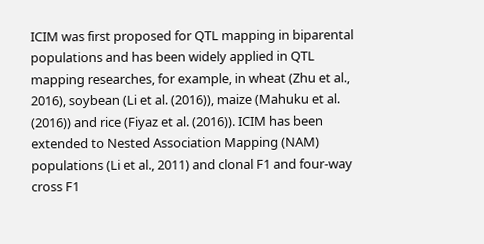ICIM was first proposed for QTL mapping in biparental populations and has been widely applied in QTL mapping researches, for example, in wheat (Zhu et al., 2016), soybean (Li et al. (2016)), maize (Mahuku et al. (2016)) and rice (Fiyaz et al. (2016)). ICIM has been extended to Nested Association Mapping (NAM) populations (Li et al., 2011) and clonal F1 and four-way cross F1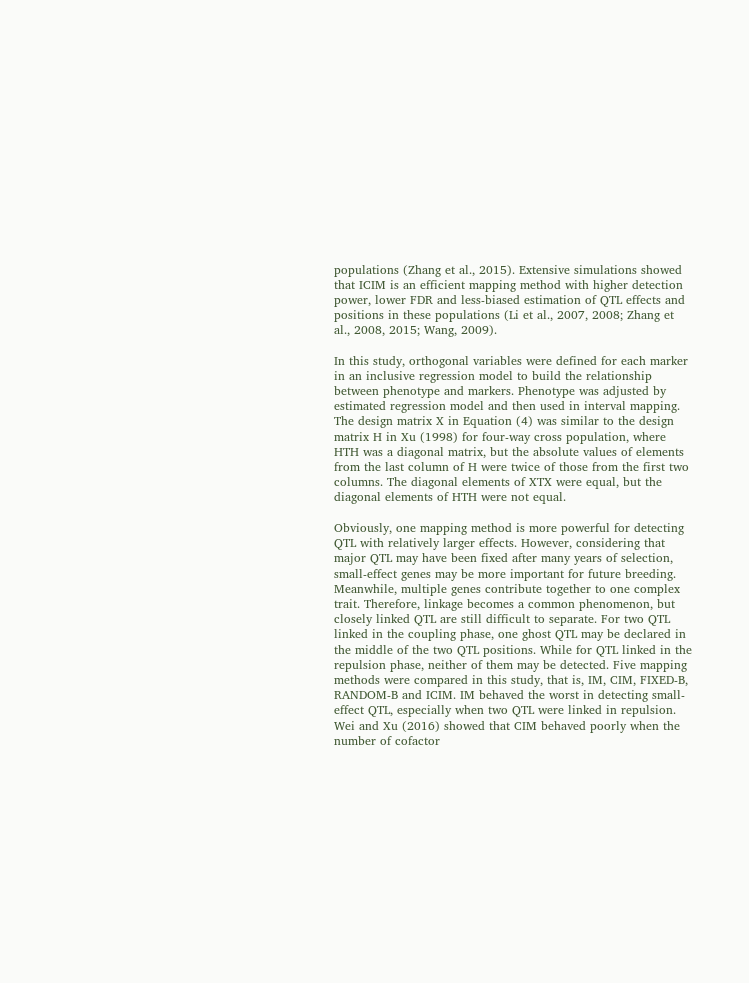populations (Zhang et al., 2015). Extensive simulations showed that ICIM is an efficient mapping method with higher detection power, lower FDR and less-biased estimation of QTL effects and positions in these populations (Li et al., 2007, 2008; Zhang et al., 2008, 2015; Wang, 2009).

In this study, orthogonal variables were defined for each marker in an inclusive regression model to build the relationship between phenotype and markers. Phenotype was adjusted by estimated regression model and then used in interval mapping. The design matrix X in Equation (4) was similar to the design matrix H in Xu (1998) for four-way cross population, where HTH was a diagonal matrix, but the absolute values of elements from the last column of H were twice of those from the first two columns. The diagonal elements of XTX were equal, but the diagonal elements of HTH were not equal.

Obviously, one mapping method is more powerful for detecting QTL with relatively larger effects. However, considering that major QTL may have been fixed after many years of selection, small-effect genes may be more important for future breeding. Meanwhile, multiple genes contribute together to one complex trait. Therefore, linkage becomes a common phenomenon, but closely linked QTL are still difficult to separate. For two QTL linked in the coupling phase, one ghost QTL may be declared in the middle of the two QTL positions. While for QTL linked in the repulsion phase, neither of them may be detected. Five mapping methods were compared in this study, that is, IM, CIM, FIXED-B, RANDOM-B and ICIM. IM behaved the worst in detecting small-effect QTL, especially when two QTL were linked in repulsion. Wei and Xu (2016) showed that CIM behaved poorly when the number of cofactor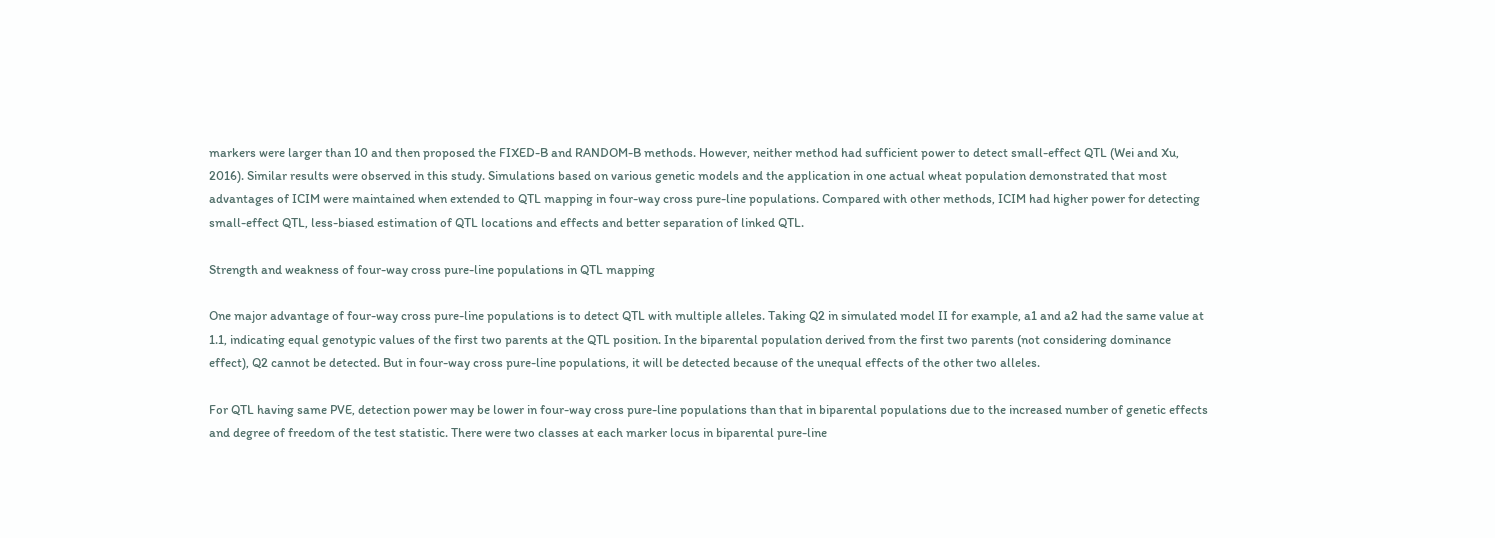markers were larger than 10 and then proposed the FIXED-B and RANDOM-B methods. However, neither method had sufficient power to detect small-effect QTL (Wei and Xu, 2016). Similar results were observed in this study. Simulations based on various genetic models and the application in one actual wheat population demonstrated that most advantages of ICIM were maintained when extended to QTL mapping in four-way cross pure-line populations. Compared with other methods, ICIM had higher power for detecting small-effect QTL, less-biased estimation of QTL locations and effects and better separation of linked QTL.

Strength and weakness of four-way cross pure-line populations in QTL mapping

One major advantage of four-way cross pure-line populations is to detect QTL with multiple alleles. Taking Q2 in simulated model II for example, a1 and a2 had the same value at 1.1, indicating equal genotypic values of the first two parents at the QTL position. In the biparental population derived from the first two parents (not considering dominance effect), Q2 cannot be detected. But in four-way cross pure-line populations, it will be detected because of the unequal effects of the other two alleles.

For QTL having same PVE, detection power may be lower in four-way cross pure-line populations than that in biparental populations due to the increased number of genetic effects and degree of freedom of the test statistic. There were two classes at each marker locus in biparental pure-line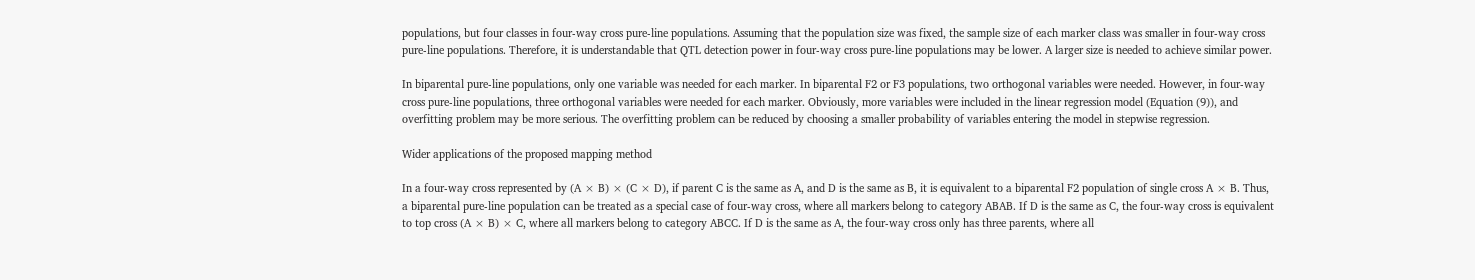populations, but four classes in four-way cross pure-line populations. Assuming that the population size was fixed, the sample size of each marker class was smaller in four-way cross pure-line populations. Therefore, it is understandable that QTL detection power in four-way cross pure-line populations may be lower. A larger size is needed to achieve similar power.

In biparental pure-line populations, only one variable was needed for each marker. In biparental F2 or F3 populations, two orthogonal variables were needed. However, in four-way cross pure-line populations, three orthogonal variables were needed for each marker. Obviously, more variables were included in the linear regression model (Equation (9)), and overfitting problem may be more serious. The overfitting problem can be reduced by choosing a smaller probability of variables entering the model in stepwise regression.

Wider applications of the proposed mapping method

In a four-way cross represented by (A × B) × (C × D), if parent C is the same as A, and D is the same as B, it is equivalent to a biparental F2 population of single cross A × B. Thus, a biparental pure-line population can be treated as a special case of four-way cross, where all markers belong to category ABAB. If D is the same as C, the four-way cross is equivalent to top cross (A × B) × C, where all markers belong to category ABCC. If D is the same as A, the four-way cross only has three parents, where all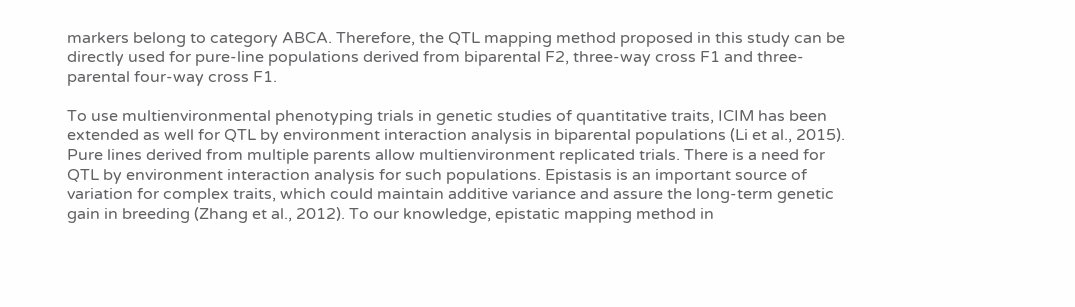markers belong to category ABCA. Therefore, the QTL mapping method proposed in this study can be directly used for pure-line populations derived from biparental F2, three-way cross F1 and three-parental four-way cross F1.

To use multienvironmental phenotyping trials in genetic studies of quantitative traits, ICIM has been extended as well for QTL by environment interaction analysis in biparental populations (Li et al., 2015). Pure lines derived from multiple parents allow multienvironment replicated trials. There is a need for QTL by environment interaction analysis for such populations. Epistasis is an important source of variation for complex traits, which could maintain additive variance and assure the long-term genetic gain in breeding (Zhang et al., 2012). To our knowledge, epistatic mapping method in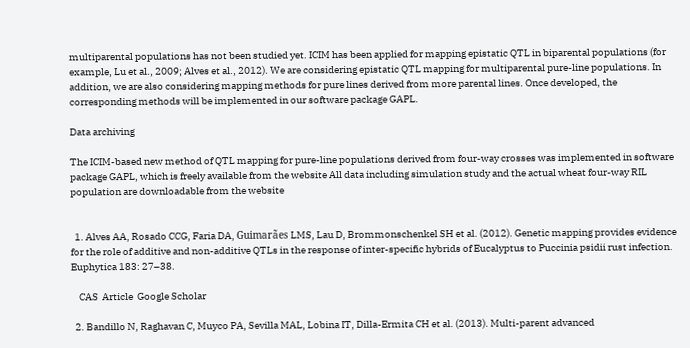multiparental populations has not been studied yet. ICIM has been applied for mapping epistatic QTL in biparental populations (for example, Lu et al., 2009; Alves et al., 2012). We are considering epistatic QTL mapping for multiparental pure-line populations. In addition, we are also considering mapping methods for pure lines derived from more parental lines. Once developed, the corresponding methods will be implemented in our software package GAPL.

Data archiving

The ICIM-based new method of QTL mapping for pure-line populations derived from four-way crosses was implemented in software package GAPL, which is freely available from the website All data including simulation study and the actual wheat four-way RIL population are downloadable from the website


  1. Alves AA, Rosado CCG, Faria DA, Guimarães LMS, Lau D, Brommonschenkel SH et al. (2012). Genetic mapping provides evidence for the role of additive and non-additive QTLs in the response of inter-specific hybrids of Eucalyptus to Puccinia psidii rust infection. Euphytica 183: 27–38.

    CAS  Article  Google Scholar

  2. Bandillo N, Raghavan C, Muyco PA, Sevilla MAL, Lobina IT, Dilla-Ermita CH et al. (2013). Multi-parent advanced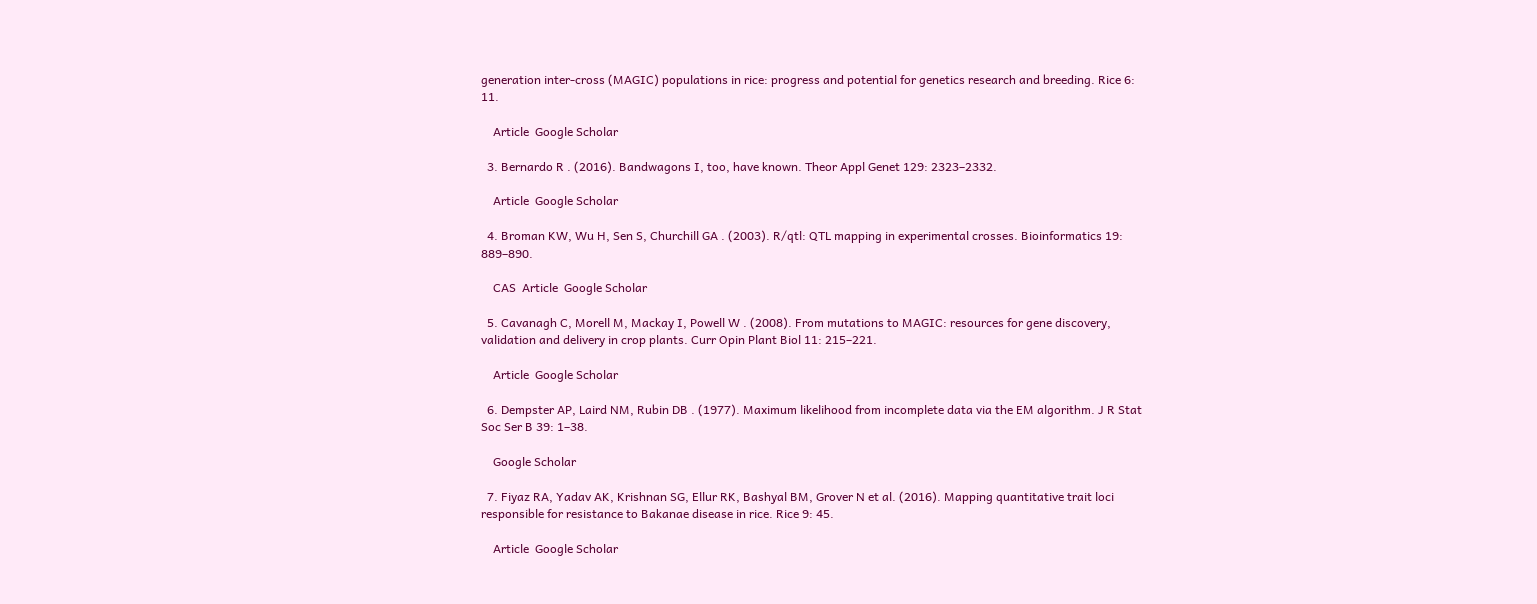generation inter-cross (MAGIC) populations in rice: progress and potential for genetics research and breeding. Rice 6: 11.

    Article  Google Scholar

  3. Bernardo R . (2016). Bandwagons I, too, have known. Theor Appl Genet 129: 2323–2332.

    Article  Google Scholar

  4. Broman KW, Wu H, Sen S, Churchill GA . (2003). R/qtl: QTL mapping in experimental crosses. Bioinformatics 19: 889–890.

    CAS  Article  Google Scholar

  5. Cavanagh C, Morell M, Mackay I, Powell W . (2008). From mutations to MAGIC: resources for gene discovery, validation and delivery in crop plants. Curr Opin Plant Biol 11: 215–221.

    Article  Google Scholar

  6. Dempster AP, Laird NM, Rubin DB . (1977). Maximum likelihood from incomplete data via the EM algorithm. J R Stat Soc Ser B 39: 1–38.

    Google Scholar

  7. Fiyaz RA, Yadav AK, Krishnan SG, Ellur RK, Bashyal BM, Grover N et al. (2016). Mapping quantitative trait loci responsible for resistance to Bakanae disease in rice. Rice 9: 45.

    Article  Google Scholar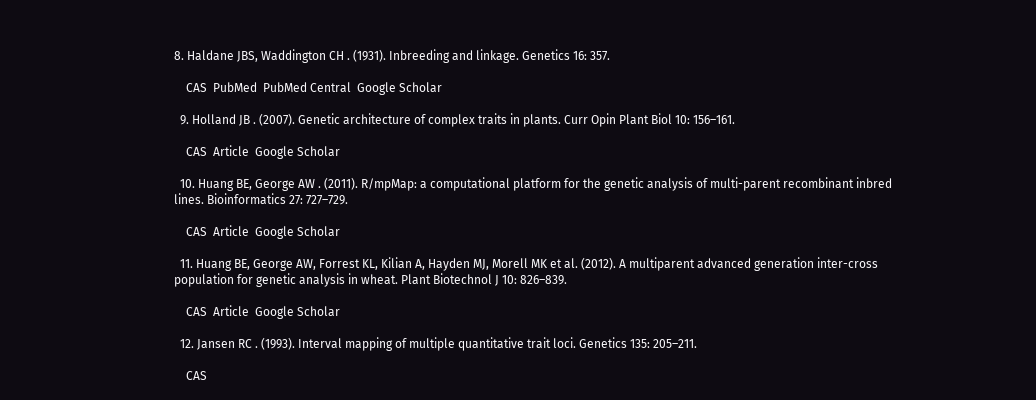8. Haldane JBS, Waddington CH . (1931). Inbreeding and linkage. Genetics 16: 357.

    CAS  PubMed  PubMed Central  Google Scholar

  9. Holland JB . (2007). Genetic architecture of complex traits in plants. Curr Opin Plant Biol 10: 156–161.

    CAS  Article  Google Scholar

  10. Huang BE, George AW . (2011). R/mpMap: a computational platform for the genetic analysis of multi-parent recombinant inbred lines. Bioinformatics 27: 727–729.

    CAS  Article  Google Scholar

  11. Huang BE, George AW, Forrest KL, Kilian A, Hayden MJ, Morell MK et al. (2012). A multiparent advanced generation inter-cross population for genetic analysis in wheat. Plant Biotechnol J 10: 826–839.

    CAS  Article  Google Scholar

  12. Jansen RC . (1993). Interval mapping of multiple quantitative trait loci. Genetics 135: 205–211.

    CAS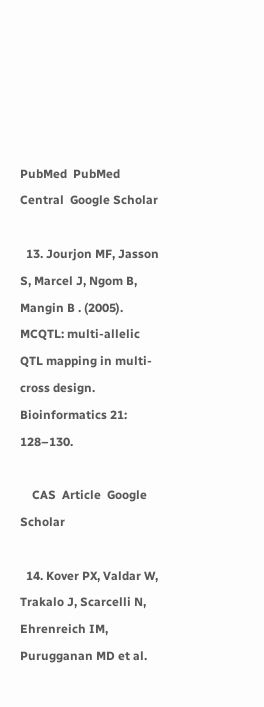PubMed  PubMed Central  Google Scholar

  13. Jourjon MF, Jasson S, Marcel J, Ngom B, Mangin B . (2005). MCQTL: multi-allelic QTL mapping in multi-cross design. Bioinformatics 21: 128–130.

    CAS  Article  Google Scholar

  14. Kover PX, Valdar W, Trakalo J, Scarcelli N, Ehrenreich IM, Purugganan MD et al.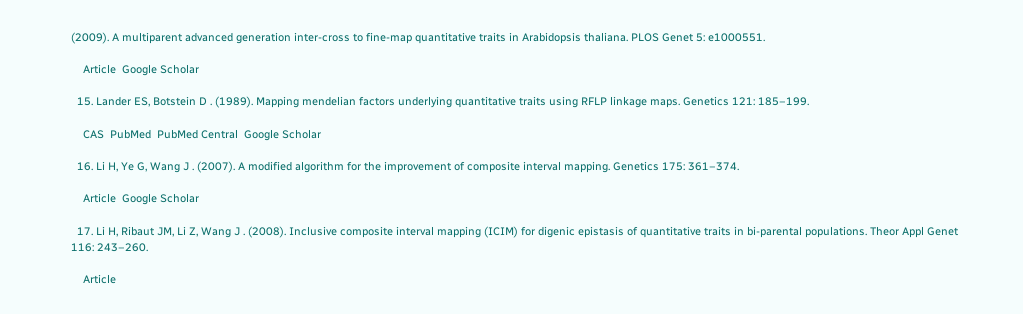(2009). A multiparent advanced generation inter-cross to fine-map quantitative traits in Arabidopsis thaliana. PLOS Genet 5: e1000551.

    Article  Google Scholar

  15. Lander ES, Botstein D . (1989). Mapping mendelian factors underlying quantitative traits using RFLP linkage maps. Genetics 121: 185–199.

    CAS  PubMed  PubMed Central  Google Scholar

  16. Li H, Ye G, Wang J . (2007). A modified algorithm for the improvement of composite interval mapping. Genetics 175: 361–374.

    Article  Google Scholar

  17. Li H, Ribaut JM, Li Z, Wang J . (2008). Inclusive composite interval mapping (ICIM) for digenic epistasis of quantitative traits in bi-parental populations. Theor Appl Genet 116: 243–260.

    Article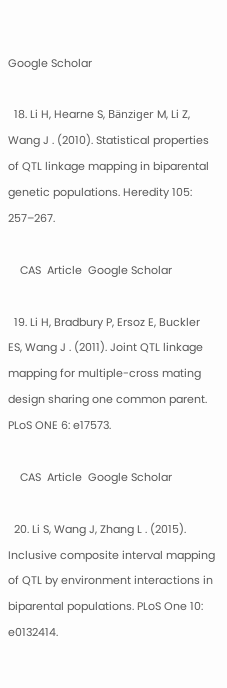Google Scholar

  18. Li H, Hearne S, Bänziger M, Li Z, Wang J . (2010). Statistical properties of QTL linkage mapping in biparental genetic populations. Heredity 105: 257–267.

    CAS  Article  Google Scholar

  19. Li H, Bradbury P, Ersoz E, Buckler ES, Wang J . (2011). Joint QTL linkage mapping for multiple-cross mating design sharing one common parent. PLoS ONE 6: e17573.

    CAS  Article  Google Scholar

  20. Li S, Wang J, Zhang L . (2015). Inclusive composite interval mapping of QTL by environment interactions in biparental populations. PLoS One 10: e0132414.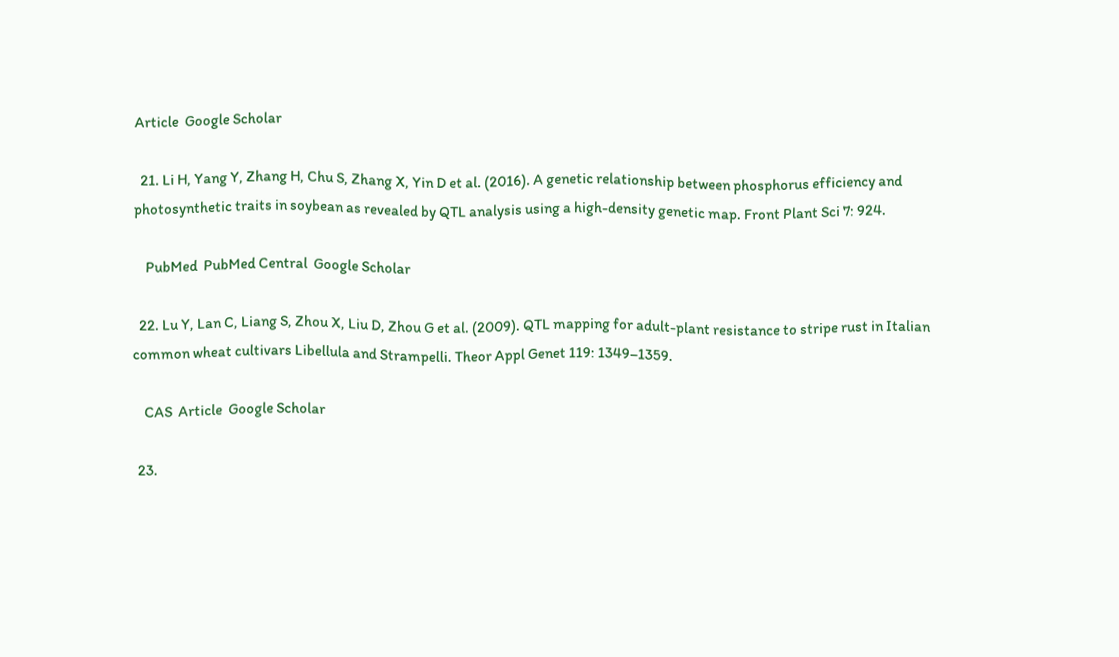Article  Google Scholar

  21. Li H, Yang Y, Zhang H, Chu S, Zhang X, Yin D et al. (2016). A genetic relationship between phosphorus efficiency and photosynthetic traits in soybean as revealed by QTL analysis using a high-density genetic map. Front Plant Sci 7: 924.

    PubMed  PubMed Central  Google Scholar

  22. Lu Y, Lan C, Liang S, Zhou X, Liu D, Zhou G et al. (2009). QTL mapping for adult-plant resistance to stripe rust in Italian common wheat cultivars Libellula and Strampelli. Theor Appl Genet 119: 1349–1359.

    CAS  Article  Google Scholar

  23.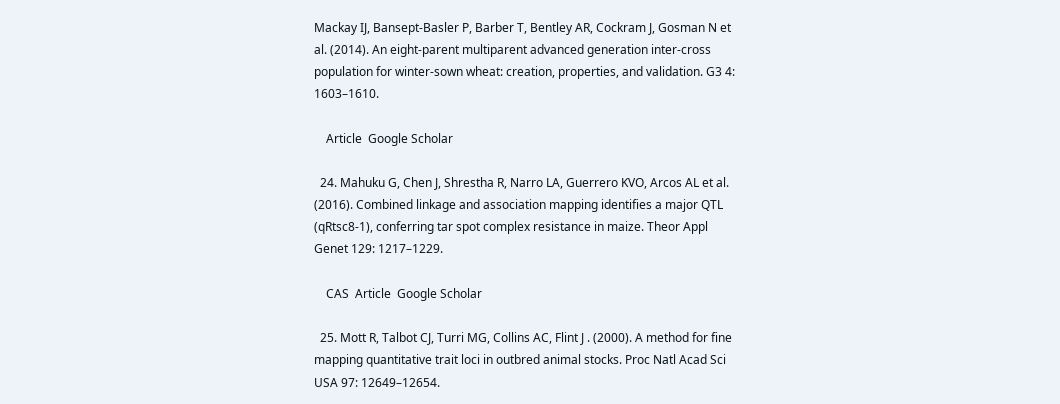Mackay IJ, Bansept-Basler P, Barber T, Bentley AR, Cockram J, Gosman N et al. (2014). An eight-parent multiparent advanced generation inter-cross population for winter-sown wheat: creation, properties, and validation. G3 4: 1603–1610.

    Article  Google Scholar

  24. Mahuku G, Chen J, Shrestha R, Narro LA, Guerrero KVO, Arcos AL et al. (2016). Combined linkage and association mapping identifies a major QTL (qRtsc8-1), conferring tar spot complex resistance in maize. Theor Appl Genet 129: 1217–1229.

    CAS  Article  Google Scholar

  25. Mott R, Talbot CJ, Turri MG, Collins AC, Flint J . (2000). A method for fine mapping quantitative trait loci in outbred animal stocks. Proc Natl Acad Sci USA 97: 12649–12654.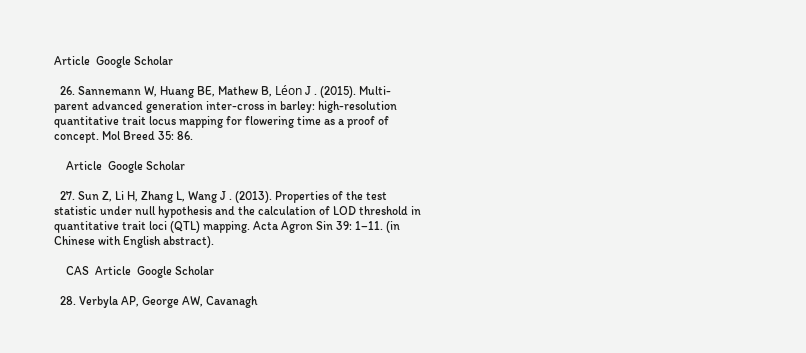Article  Google Scholar

  26. Sannemann W, Huang BE, Mathew B, Léon J . (2015). Multi-parent advanced generation inter-cross in barley: high-resolution quantitative trait locus mapping for flowering time as a proof of concept. Mol Breed 35: 86.

    Article  Google Scholar

  27. Sun Z, Li H, Zhang L, Wang J . (2013). Properties of the test statistic under null hypothesis and the calculation of LOD threshold in quantitative trait loci (QTL) mapping. Acta Agron Sin 39: 1–11. (in Chinese with English abstract).

    CAS  Article  Google Scholar

  28. Verbyla AP, George AW, Cavanagh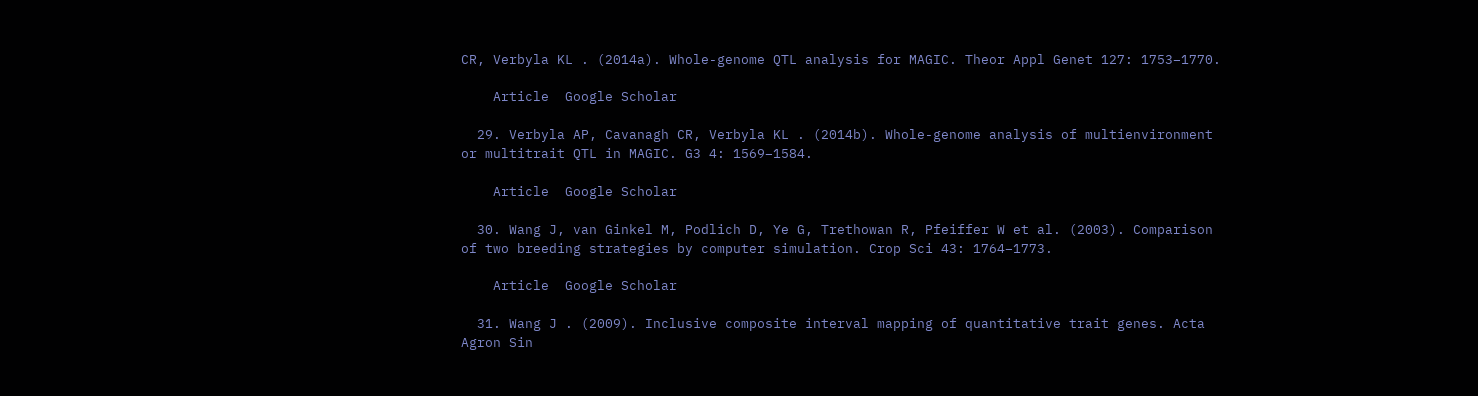CR, Verbyla KL . (2014a). Whole-genome QTL analysis for MAGIC. Theor Appl Genet 127: 1753–1770.

    Article  Google Scholar

  29. Verbyla AP, Cavanagh CR, Verbyla KL . (2014b). Whole-genome analysis of multienvironment or multitrait QTL in MAGIC. G3 4: 1569–1584.

    Article  Google Scholar

  30. Wang J, van Ginkel M, Podlich D, Ye G, Trethowan R, Pfeiffer W et al. (2003). Comparison of two breeding strategies by computer simulation. Crop Sci 43: 1764–1773.

    Article  Google Scholar

  31. Wang J . (2009). Inclusive composite interval mapping of quantitative trait genes. Acta Agron Sin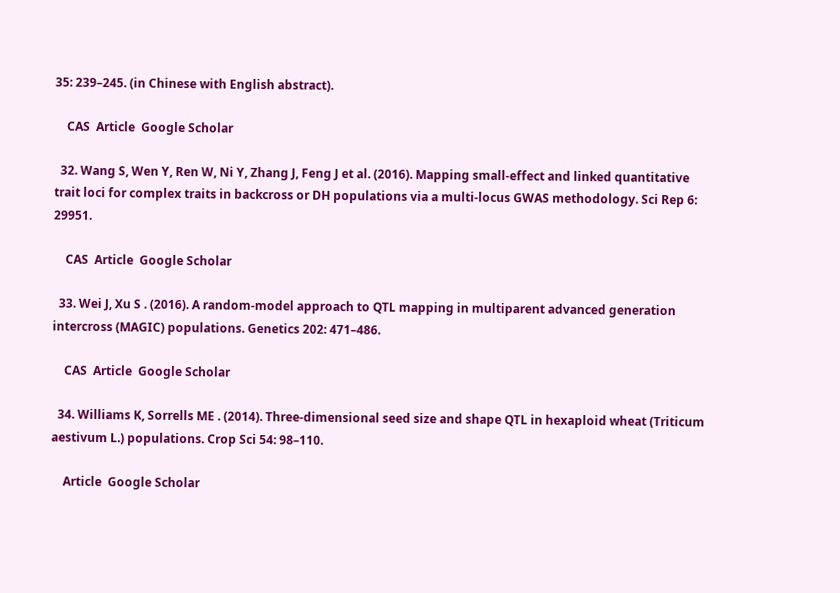35: 239–245. (in Chinese with English abstract).

    CAS  Article  Google Scholar

  32. Wang S, Wen Y, Ren W, Ni Y, Zhang J, Feng J et al. (2016). Mapping small-effect and linked quantitative trait loci for complex traits in backcross or DH populations via a multi-locus GWAS methodology. Sci Rep 6: 29951.

    CAS  Article  Google Scholar

  33. Wei J, Xu S . (2016). A random-model approach to QTL mapping in multiparent advanced generation intercross (MAGIC) populations. Genetics 202: 471–486.

    CAS  Article  Google Scholar

  34. Williams K, Sorrells ME . (2014). Three-dimensional seed size and shape QTL in hexaploid wheat (Triticum aestivum L.) populations. Crop Sci 54: 98–110.

    Article  Google Scholar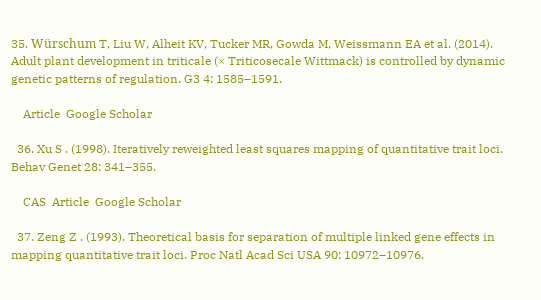35. Würschum T, Liu W, Alheit KV, Tucker MR, Gowda M, Weissmann EA et al. (2014). Adult plant development in triticale (× Triticosecale Wittmack) is controlled by dynamic genetic patterns of regulation. G3 4: 1585–1591.

    Article  Google Scholar

  36. Xu S . (1998). Iteratively reweighted least squares mapping of quantitative trait loci. Behav Genet 28: 341–355.

    CAS  Article  Google Scholar

  37. Zeng Z . (1993). Theoretical basis for separation of multiple linked gene effects in mapping quantitative trait loci. Proc Natl Acad Sci USA 90: 10972–10976.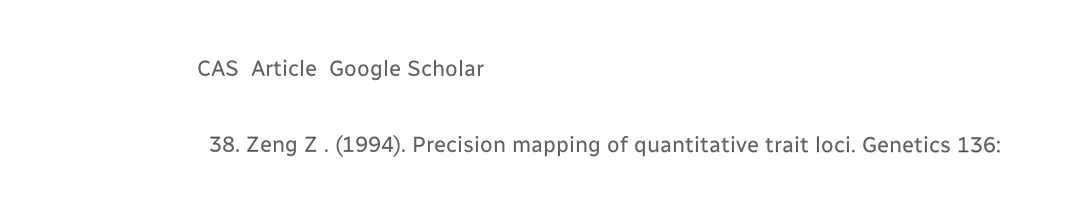CAS  Article  Google Scholar

  38. Zeng Z . (1994). Precision mapping of quantitative trait loci. Genetics 136: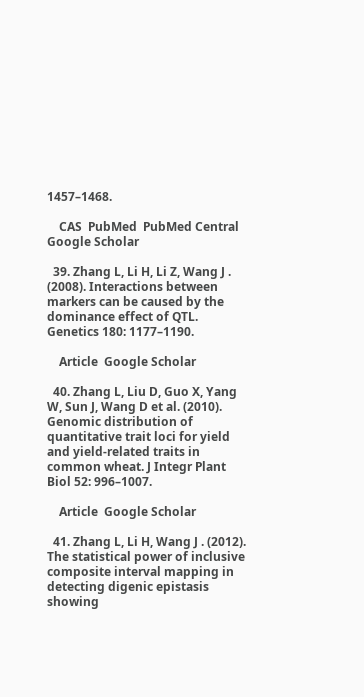1457–1468.

    CAS  PubMed  PubMed Central  Google Scholar

  39. Zhang L, Li H, Li Z, Wang J . (2008). Interactions between markers can be caused by the dominance effect of QTL. Genetics 180: 1177–1190.

    Article  Google Scholar

  40. Zhang L, Liu D, Guo X, Yang W, Sun J, Wang D et al. (2010). Genomic distribution of quantitative trait loci for yield and yield-related traits in common wheat. J Integr Plant Biol 52: 996–1007.

    Article  Google Scholar

  41. Zhang L, Li H, Wang J . (2012). The statistical power of inclusive composite interval mapping in detecting digenic epistasis showing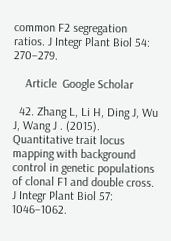common F2 segregation ratios. J Integr Plant Biol 54: 270–279.

    Article  Google Scholar

  42. Zhang L, Li H, Ding J, Wu J, Wang J . (2015). Quantitative trait locus mapping with background control in genetic populations of clonal F1 and double cross. J Integr Plant Biol 57: 1046–1062.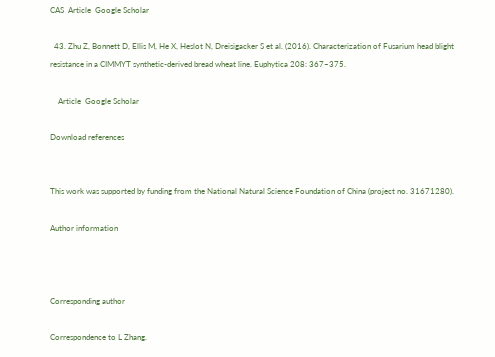CAS  Article  Google Scholar

  43. Zhu Z, Bonnett D, Ellis M, He X, Heslot N, Dreisigacker S et al. (2016). Characterization of Fusarium head blight resistance in a CIMMYT synthetic-derived bread wheat line. Euphytica 208: 367–375.

    Article  Google Scholar

Download references


This work was supported by funding from the National Natural Science Foundation of China (project no. 31671280).

Author information



Corresponding author

Correspondence to L Zhang.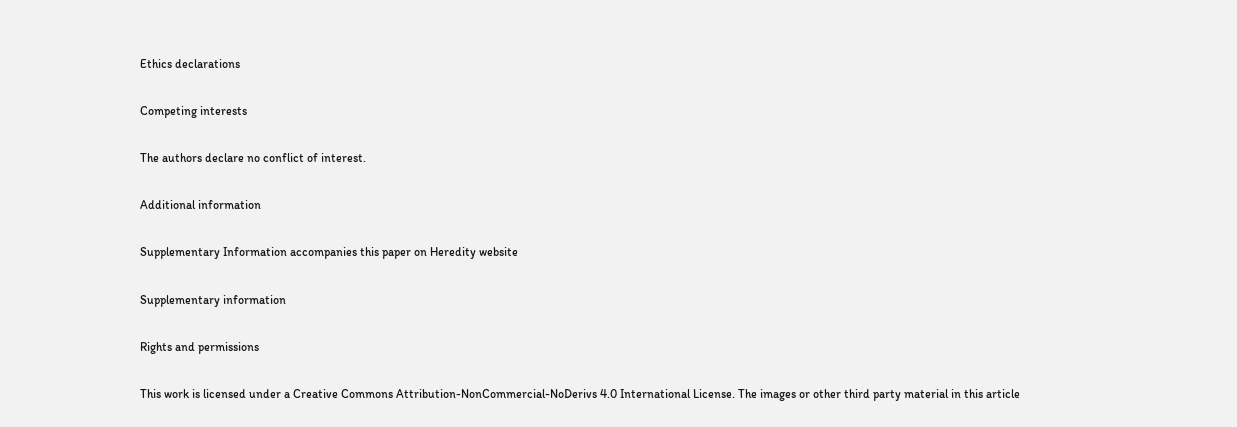Ethics declarations

Competing interests

The authors declare no conflict of interest.

Additional information

Supplementary Information accompanies this paper on Heredity website

Supplementary information

Rights and permissions

This work is licensed under a Creative Commons Attribution-NonCommercial-NoDerivs 4.0 International License. The images or other third party material in this article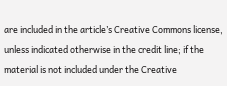are included in the article’s Creative Commons license, unless indicated otherwise in the credit line; if the material is not included under the Creative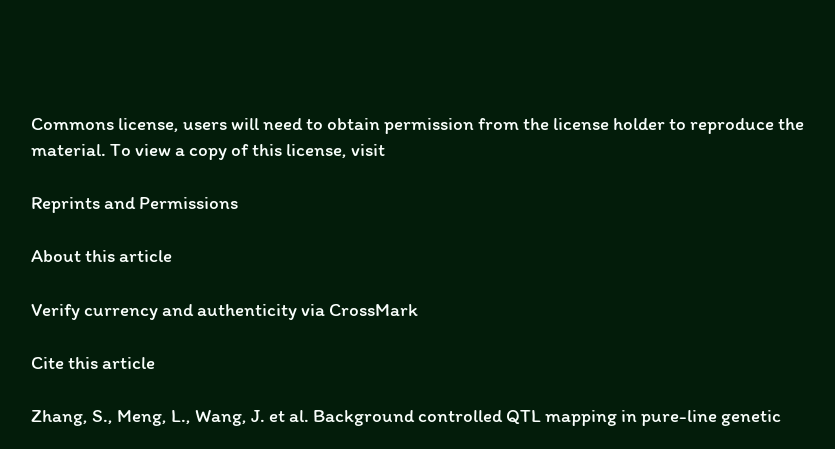Commons license, users will need to obtain permission from the license holder to reproduce the material. To view a copy of this license, visit

Reprints and Permissions

About this article

Verify currency and authenticity via CrossMark

Cite this article

Zhang, S., Meng, L., Wang, J. et al. Background controlled QTL mapping in pure-line genetic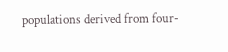populations derived from four-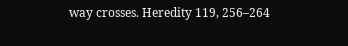way crosses. Heredity 119, 256–264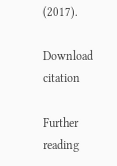(2017).

Download citation

Further reading